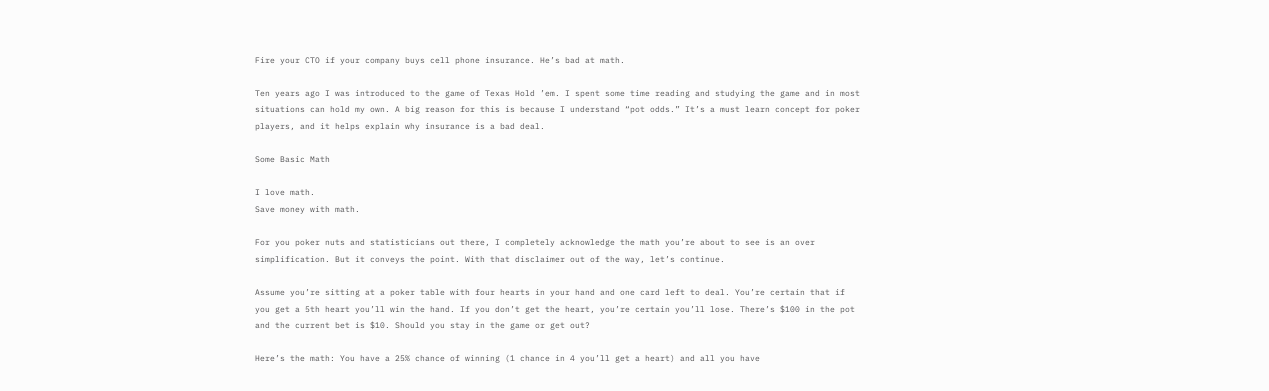Fire your CTO if your company buys cell phone insurance. He’s bad at math.

Ten years ago I was introduced to the game of Texas Hold ’em. I spent some time reading and studying the game and in most situations can hold my own. A big reason for this is because I understand “pot odds.” It’s a must learn concept for poker players, and it helps explain why insurance is a bad deal.

Some Basic Math

I love math.
Save money with math.

For you poker nuts and statisticians out there, I completely acknowledge the math you’re about to see is an over simplification. But it conveys the point. With that disclaimer out of the way, let’s continue.

Assume you’re sitting at a poker table with four hearts in your hand and one card left to deal. You’re certain that if you get a 5th heart you’ll win the hand. If you don’t get the heart, you’re certain you’ll lose. There’s $100 in the pot and the current bet is $10. Should you stay in the game or get out?

Here’s the math: You have a 25% chance of winning (1 chance in 4 you’ll get a heart) and all you have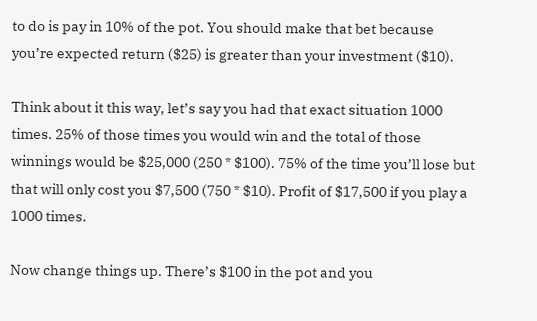to do is pay in 10% of the pot. You should make that bet because you’re expected return ($25) is greater than your investment ($10).

Think about it this way, let’s say you had that exact situation 1000 times. 25% of those times you would win and the total of those winnings would be $25,000 (250 * $100). 75% of the time you’ll lose but that will only cost you $7,500 (750 * $10). Profit of $17,500 if you play a 1000 times.

Now change things up. There’s $100 in the pot and you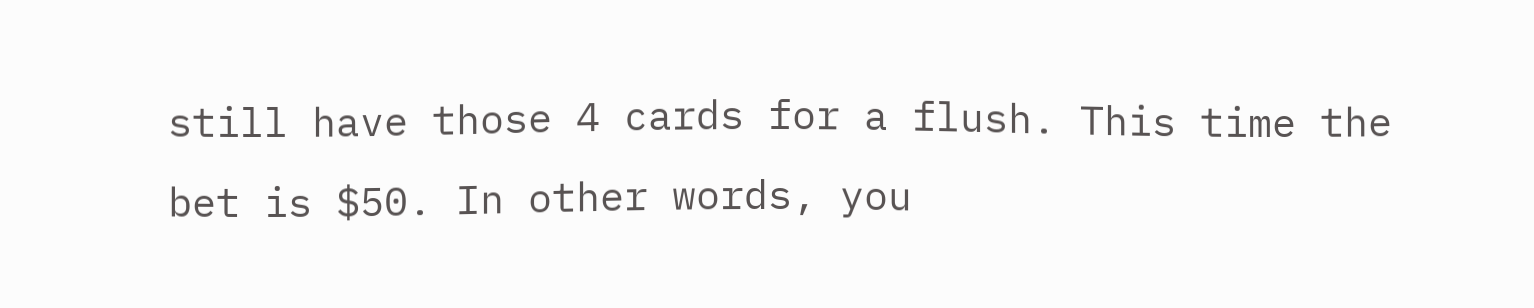still have those 4 cards for a flush. This time the bet is $50. In other words, you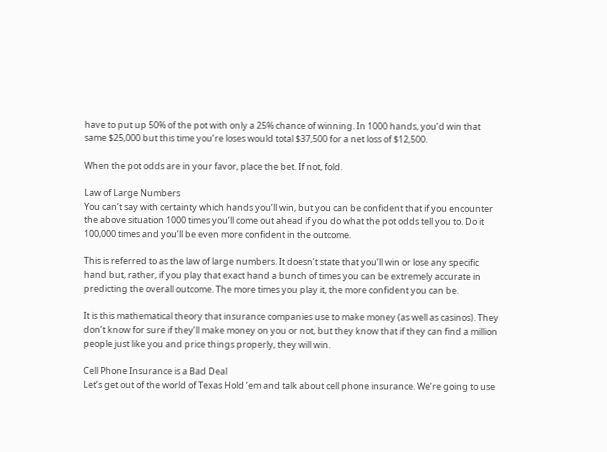have to put up 50% of the pot with only a 25% chance of winning. In 1000 hands, you’d win that same $25,000 but this time you’re loses would total $37,500 for a net loss of $12,500.

When the pot odds are in your favor, place the bet. If not, fold.

Law of Large Numbers
You can’t say with certainty which hands you’ll win, but you can be confident that if you encounter the above situation 1000 times you’ll come out ahead if you do what the pot odds tell you to. Do it 100,000 times and you’ll be even more confident in the outcome.

This is referred to as the law of large numbers. It doesn’t state that you’ll win or lose any specific hand but, rather, if you play that exact hand a bunch of times you can be extremely accurate in predicting the overall outcome. The more times you play it, the more confident you can be.

It is this mathematical theory that insurance companies use to make money (as well as casinos). They don’t know for sure if they’ll make money on you or not, but they know that if they can find a million people just like you and price things properly, they will win.

Cell Phone Insurance is a Bad Deal
Let’s get out of the world of Texas Hold ’em and talk about cell phone insurance. We’re going to use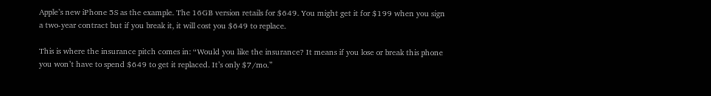Apple’s new iPhone 5S as the example. The 16GB version retails for $649. You might get it for $199 when you sign a two-year contract but if you break it, it will cost you $649 to replace.

This is where the insurance pitch comes in: “Would you like the insurance? It means if you lose or break this phone you won’t have to spend $649 to get it replaced. It’s only $7/mo.”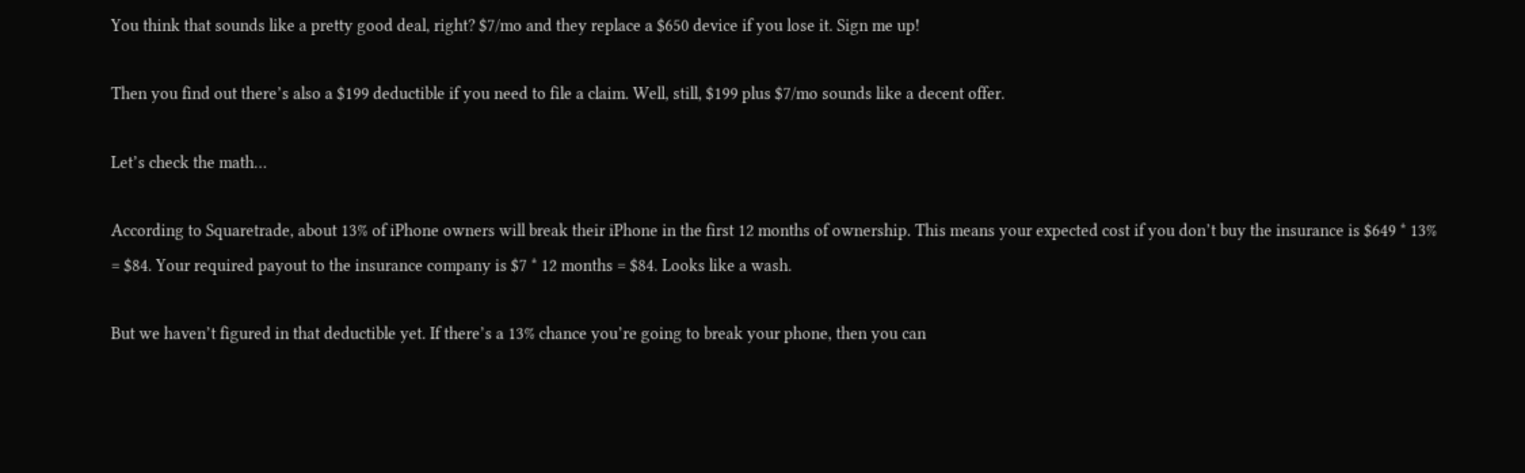You think that sounds like a pretty good deal, right? $7/mo and they replace a $650 device if you lose it. Sign me up!

Then you find out there’s also a $199 deductible if you need to file a claim. Well, still, $199 plus $7/mo sounds like a decent offer.

Let’s check the math…

According to Squaretrade, about 13% of iPhone owners will break their iPhone in the first 12 months of ownership. This means your expected cost if you don’t buy the insurance is $649 * 13% = $84. Your required payout to the insurance company is $7 * 12 months = $84. Looks like a wash.

But we haven’t figured in that deductible yet. If there’s a 13% chance you’re going to break your phone, then you can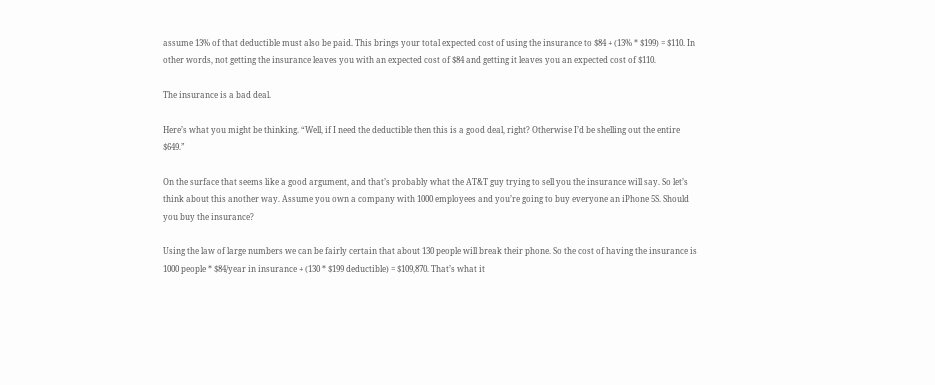assume 13% of that deductible must also be paid. This brings your total expected cost of using the insurance to $84 + (13% * $199) = $110. In other words, not getting the insurance leaves you with an expected cost of $84 and getting it leaves you an expected cost of $110.

The insurance is a bad deal.

Here’s what you might be thinking. “Well, if I need the deductible then this is a good deal, right? Otherwise I’d be shelling out the entire $649.”

On the surface that seems like a good argument, and that’s probably what the AT&T guy trying to sell you the insurance will say. So let’s think about this another way. Assume you own a company with 1000 employees and you’re going to buy everyone an iPhone 5S. Should you buy the insurance?

Using the law of large numbers we can be fairly certain that about 130 people will break their phone. So the cost of having the insurance is 1000 people * $84/year in insurance + (130 * $199 deductible) = $109,870. That’s what it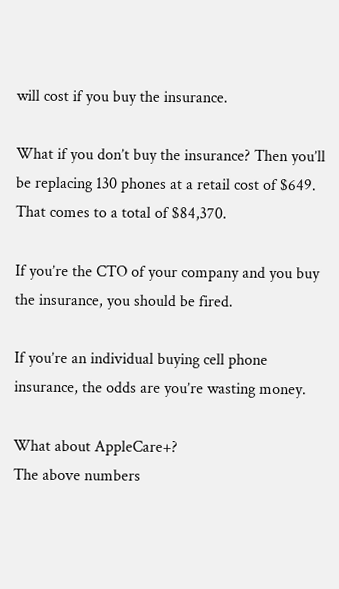will cost if you buy the insurance.

What if you don’t buy the insurance? Then you’ll be replacing 130 phones at a retail cost of $649. That comes to a total of $84,370.

If you’re the CTO of your company and you buy the insurance, you should be fired.

If you’re an individual buying cell phone insurance, the odds are you’re wasting money.

What about AppleCare+?
The above numbers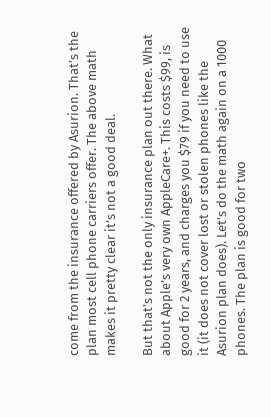come from the insurance offered by Asurion. That’s the plan most cell phone carriers offer. The above math makes it pretty clear it’s not a good deal.

But that’s not the only insurance plan out there. What about Apple’s very own AppleCare+. This costs $99, is good for 2 years, and charges you $79 if you need to use it (it does not cover lost or stolen phones like the Asurion plan does). Let’s do the math again on a 1000 phones. The plan is good for two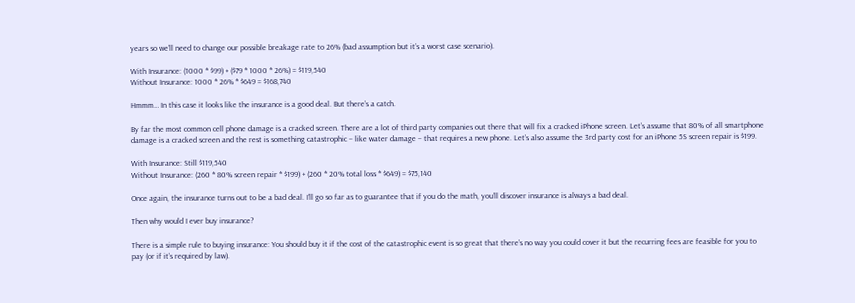years so we’ll need to change our possible breakage rate to 26% (bad assumption but it’s a worst case scenario).

With Insurance: (1000 * $99) + ($79 * 1000 * 26%) = $119,540
Without Insurance: 1000 * 26% * $649 = $168,740

Hmmm… In this case it looks like the insurance is a good deal. But there’s a catch.

By far the most common cell phone damage is a cracked screen. There are a lot of third party companies out there that will fix a cracked iPhone screen. Let’s assume that 80% of all smartphone damage is a cracked screen and the rest is something catastrophic – like water damage – that requires a new phone. Let’s also assume the 3rd party cost for an iPhone 5S screen repair is $199.

With Insurance: Still $119,540
Without Insurance: (260 * 80% screen repair * $199) + (260 * 20% total loss * $649) = $75,140

Once again, the insurance turns out to be a bad deal. I’ll go so far as to guarantee that if you do the math, you’ll discover insurance is always a bad deal.

Then why would I ever buy insurance?

There is a simple rule to buying insurance: You should buy it if the cost of the catastrophic event is so great that there’s no way you could cover it but the recurring fees are feasible for you to pay (or if it’s required by law).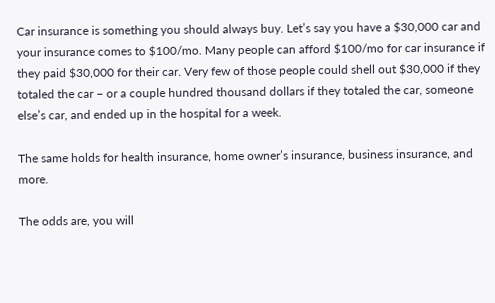Car insurance is something you should always buy. Let’s say you have a $30,000 car and your insurance comes to $100/mo. Many people can afford $100/mo for car insurance if they paid $30,000 for their car. Very few of those people could shell out $30,000 if they totaled the car – or a couple hundred thousand dollars if they totaled the car, someone else’s car, and ended up in the hospital for a week.

The same holds for health insurance, home owner’s insurance, business insurance, and more.

The odds are, you will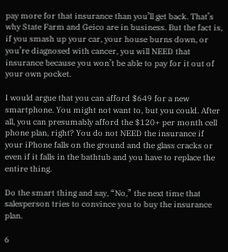pay more for that insurance than you’ll get back. That’s why State Farm and Geico are in business. But the fact is, if you smash up your car, your house burns down, or you’re diagnosed with cancer, you will NEED that insurance because you won’t be able to pay for it out of your own pocket.

I would argue that you can afford $649 for a new smartphone. You might not want to, but you could. After all, you can presumably afford the $120+ per month cell phone plan, right? You do not NEED the insurance if your iPhone falls on the ground and the glass cracks or even if it falls in the bathtub and you have to replace the entire thing.

Do the smart thing and say, “No,” the next time that salesperson tries to convince you to buy the insurance plan.

6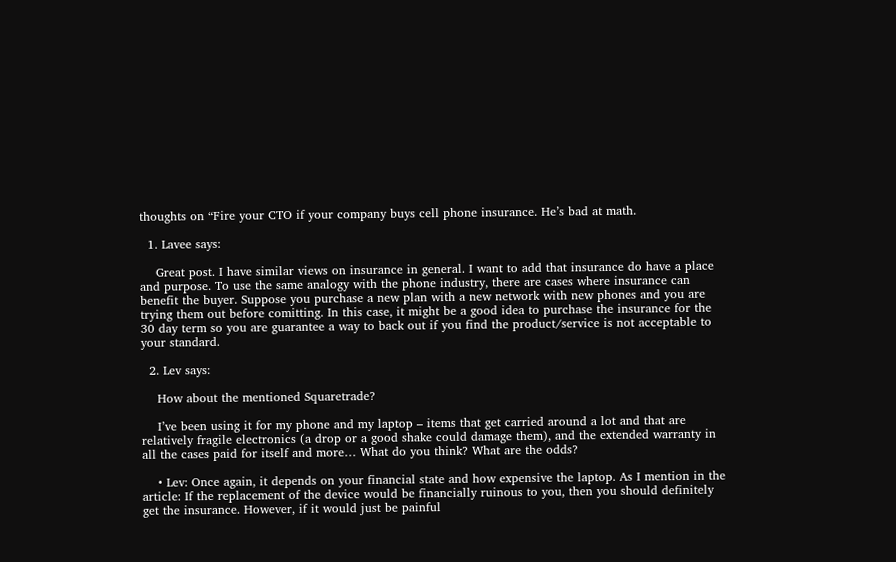thoughts on “Fire your CTO if your company buys cell phone insurance. He’s bad at math.

  1. Lavee says:

    Great post. I have similar views on insurance in general. I want to add that insurance do have a place and purpose. To use the same analogy with the phone industry, there are cases where insurance can benefit the buyer. Suppose you purchase a new plan with a new network with new phones and you are trying them out before comitting. In this case, it might be a good idea to purchase the insurance for the 30 day term so you are guarantee a way to back out if you find the product/service is not acceptable to your standard.

  2. Lev says:

    How about the mentioned Squaretrade?

    I’ve been using it for my phone and my laptop – items that get carried around a lot and that are relatively fragile electronics (a drop or a good shake could damage them), and the extended warranty in all the cases paid for itself and more… What do you think? What are the odds?

    • Lev: Once again, it depends on your financial state and how expensive the laptop. As I mention in the article: If the replacement of the device would be financially ruinous to you, then you should definitely get the insurance. However, if it would just be painful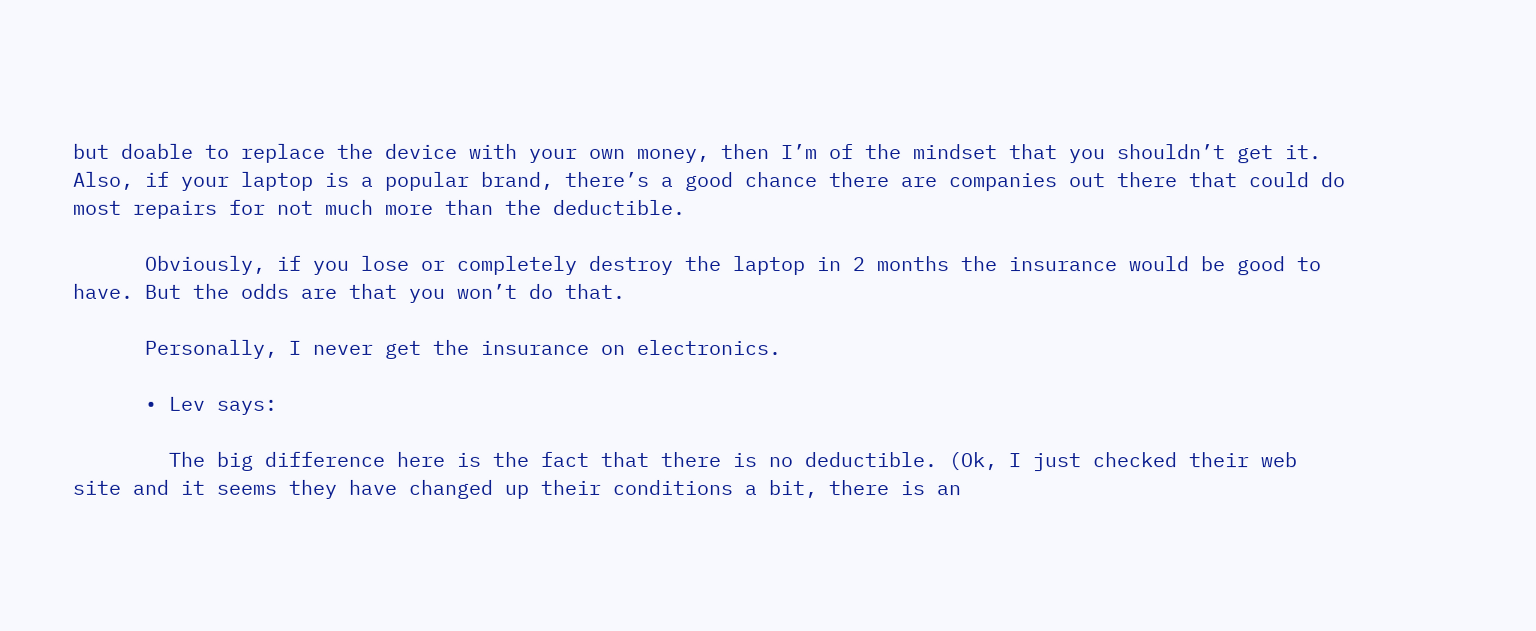but doable to replace the device with your own money, then I’m of the mindset that you shouldn’t get it. Also, if your laptop is a popular brand, there’s a good chance there are companies out there that could do most repairs for not much more than the deductible.

      Obviously, if you lose or completely destroy the laptop in 2 months the insurance would be good to have. But the odds are that you won’t do that.

      Personally, I never get the insurance on electronics.

      • Lev says:

        The big difference here is the fact that there is no deductible. (Ok, I just checked their web site and it seems they have changed up their conditions a bit, there is an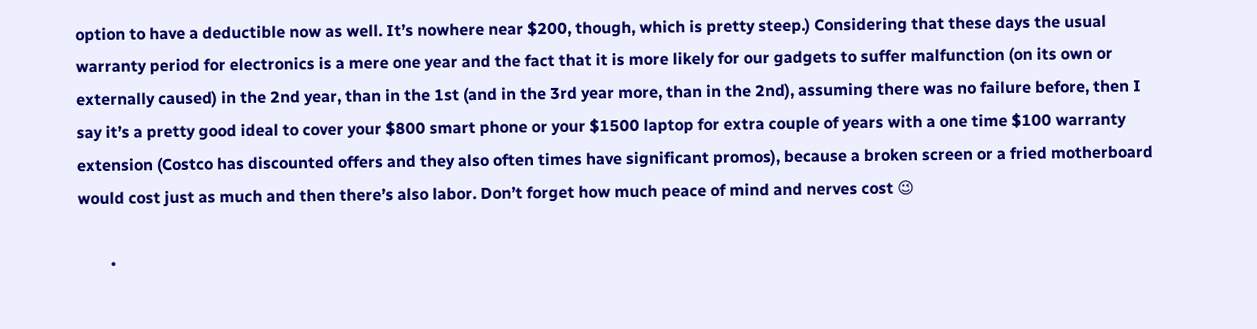option to have a deductible now as well. It’s nowhere near $200, though, which is pretty steep.) Considering that these days the usual warranty period for electronics is a mere one year and the fact that it is more likely for our gadgets to suffer malfunction (on its own or externally caused) in the 2nd year, than in the 1st (and in the 3rd year more, than in the 2nd), assuming there was no failure before, then I say it’s a pretty good ideal to cover your $800 smart phone or your $1500 laptop for extra couple of years with a one time $100 warranty extension (Costco has discounted offers and they also often times have significant promos), because a broken screen or a fried motherboard would cost just as much and then there’s also labor. Don’t forget how much peace of mind and nerves cost 😉

        •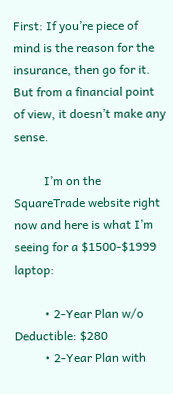First: If you’re piece of mind is the reason for the insurance, then go for it. But from a financial point of view, it doesn’t make any sense.

          I’m on the SquareTrade website right now and here is what I’m seeing for a $1500-$1999 laptop:

          • 2-Year Plan w/o Deductible: $280
          • 2-Year Plan with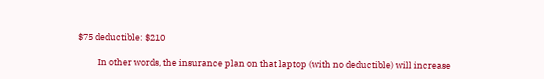$75 deductible: $210

          In other words, the insurance plan on that laptop (with no deductible) will increase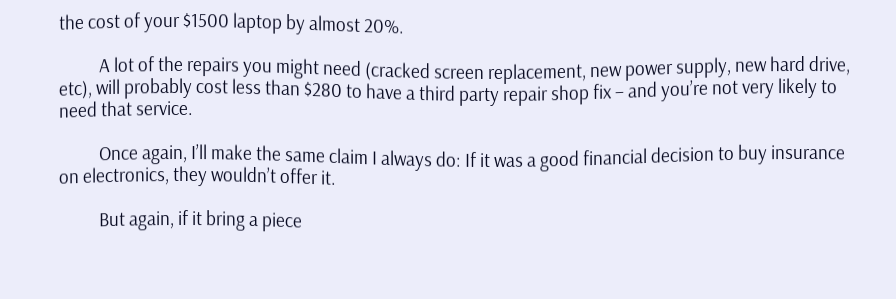the cost of your $1500 laptop by almost 20%.

          A lot of the repairs you might need (cracked screen replacement, new power supply, new hard drive, etc), will probably cost less than $280 to have a third party repair shop fix – and you’re not very likely to need that service.

          Once again, I’ll make the same claim I always do: If it was a good financial decision to buy insurance on electronics, they wouldn’t offer it.

          But again, if it bring a piece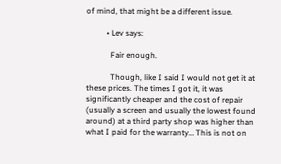of mind, that might be a different issue.

          • Lev says:

            Fair enough.

            Though, like I said I would not get it at these prices. The times I got it, it was significantly cheaper and the cost of repair (usually a screen and usually the lowest found around) at a third party shop was higher than what I paid for the warranty… This is not on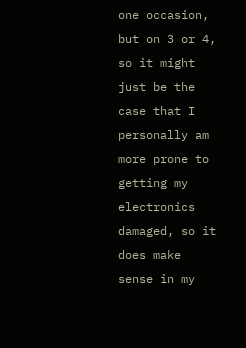one occasion, but on 3 or 4, so it might just be the case that I personally am more prone to getting my electronics damaged, so it does make sense in my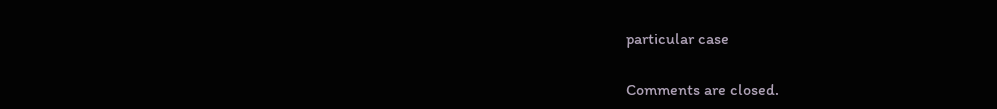particular case

Comments are closed.